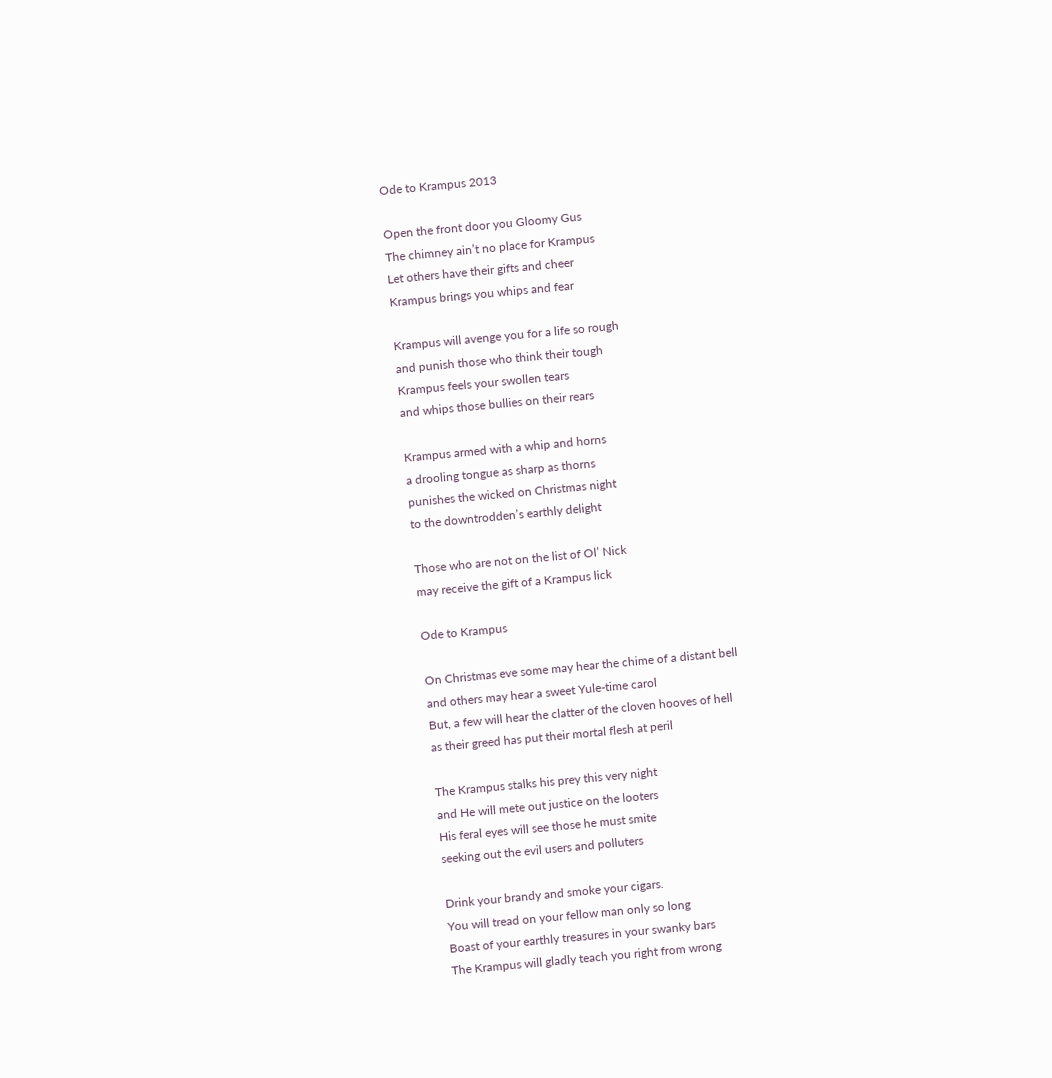Ode to Krampus 2013

Open the front door you Gloomy Gus
The chimney ain’t no place for Krampus
Let others have their gifts and cheer
Krampus brings you whips and fear

Krampus will avenge you for a life so rough
and punish those who think their tough
Krampus feels your swollen tears
and whips those bullies on their rears

Krampus armed with a whip and horns
a drooling tongue as sharp as thorns
punishes the wicked on Christmas night
to the downtrodden’s earthly delight

Those who are not on the list of Ol’ Nick
may receive the gift of a Krampus lick

Ode to Krampus

On Christmas eve some may hear the chime of a distant bell
and others may hear a sweet Yule-time carol
But, a few will hear the clatter of the cloven hooves of hell
as their greed has put their mortal flesh at peril

The Krampus stalks his prey this very night
and He will mete out justice on the looters
His feral eyes will see those he must smite
seeking out the evil users and polluters

Drink your brandy and smoke your cigars.
You will tread on your fellow man only so long
Boast of your earthly treasures in your swanky bars
The Krampus will gladly teach you right from wrong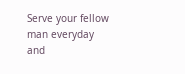Serve your fellow man everyday
and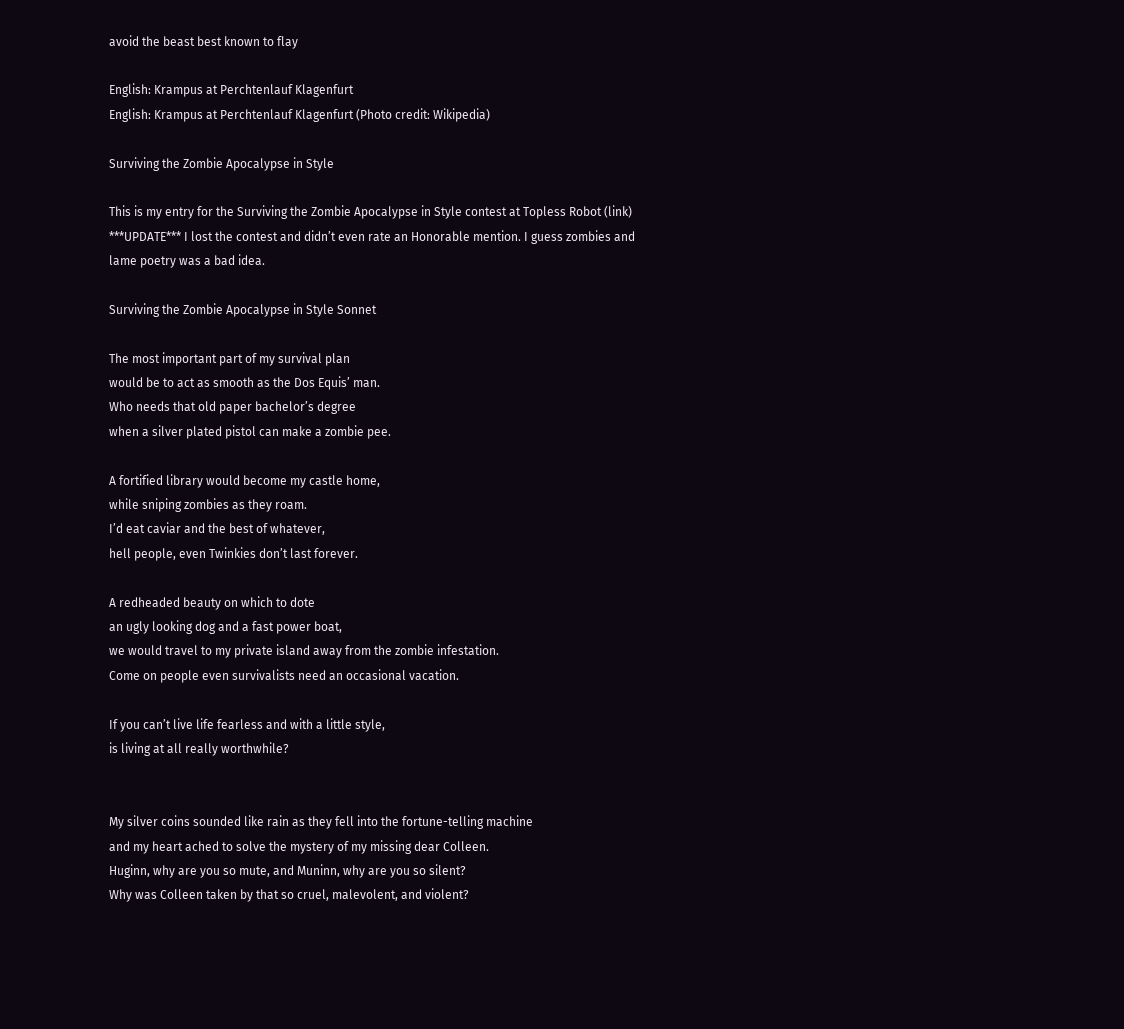avoid the beast best known to flay

English: Krampus at Perchtenlauf Klagenfurt
English: Krampus at Perchtenlauf Klagenfurt (Photo credit: Wikipedia)

Surviving the Zombie Apocalypse in Style

This is my entry for the Surviving the Zombie Apocalypse in Style contest at Topless Robot (link) ***UPDATE*** I lost the contest and didn’t even rate an Honorable mention. I guess zombies and lame poetry was a bad idea.

Surviving the Zombie Apocalypse in Style Sonnet

The most important part of my survival plan
would be to act as smooth as the Dos Equis’ man.
Who needs that old paper bachelor’s degree
when a silver plated pistol can make a zombie pee.

A fortified library would become my castle home,
while sniping zombies as they roam.
I’d eat caviar and the best of whatever,
hell people, even Twinkies don’t last forever.

A redheaded beauty on which to dote
an ugly looking dog and a fast power boat,
we would travel to my private island away from the zombie infestation.
Come on people even survivalists need an occasional vacation.

If you can’t live life fearless and with a little style,
is living at all really worthwhile?


My silver coins sounded like rain as they fell into the fortune-telling machine
and my heart ached to solve the mystery of my missing dear Colleen.
Huginn, why are you so mute, and Muninn, why are you so silent?
Why was Colleen taken by that so cruel, malevolent, and violent?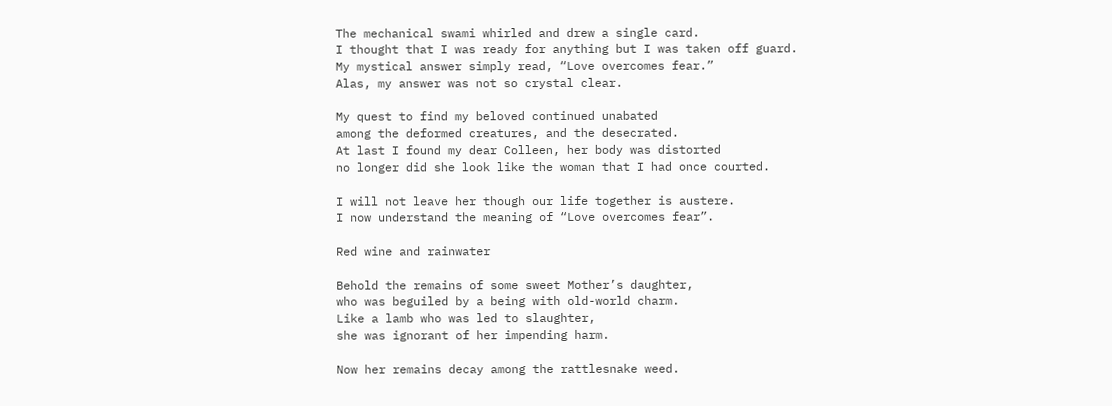The mechanical swami whirled and drew a single card.
I thought that I was ready for anything but I was taken off guard.
My mystical answer simply read, “Love overcomes fear.”
Alas, my answer was not so crystal clear.

My quest to find my beloved continued unabated
among the deformed creatures, and the desecrated.
At last I found my dear Colleen, her body was distorted
no longer did she look like the woman that I had once courted.

I will not leave her though our life together is austere.
I now understand the meaning of “Love overcomes fear”.

Red wine and rainwater

Behold the remains of some sweet Mother’s daughter,
who was beguiled by a being with old-world charm.
Like a lamb who was led to slaughter,
she was ignorant of her impending harm.

Now her remains decay among the rattlesnake weed.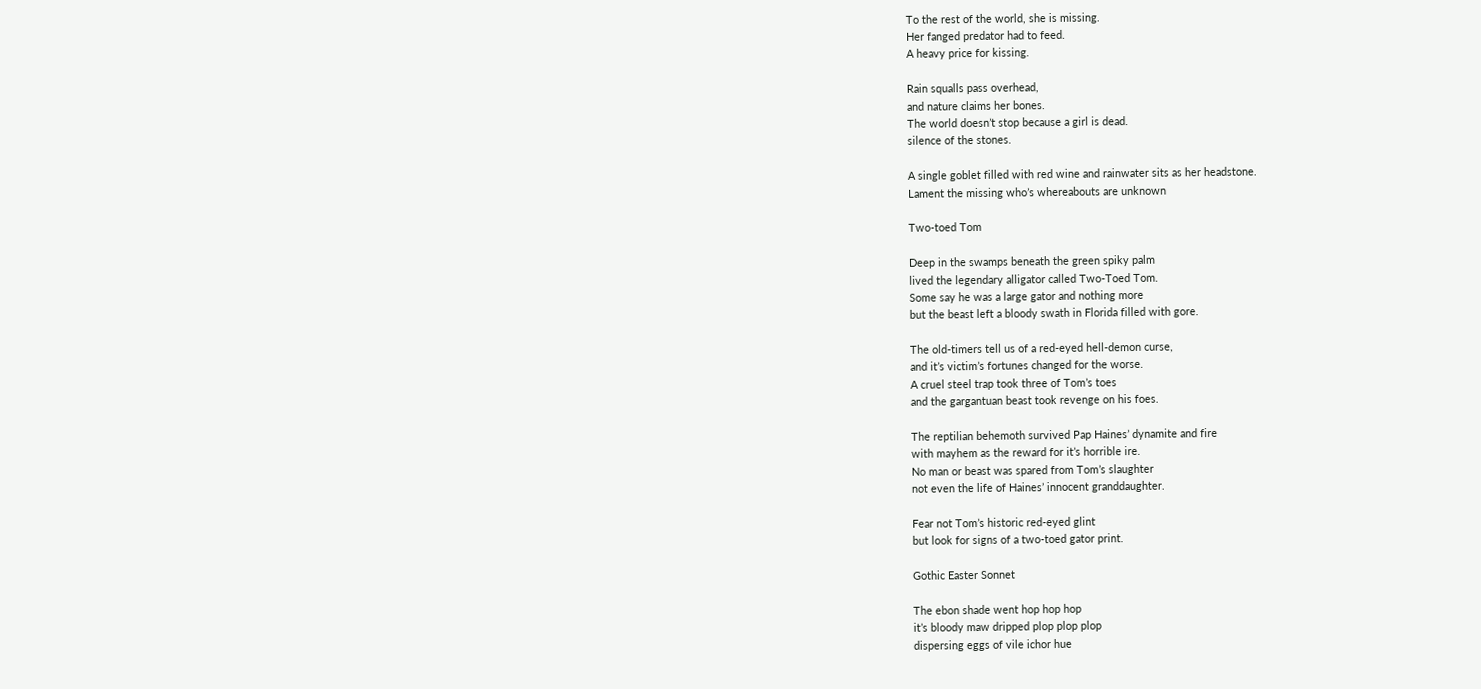To the rest of the world, she is missing.
Her fanged predator had to feed.
A heavy price for kissing.

Rain squalls pass overhead,
and nature claims her bones.
The world doesn’t stop because a girl is dead.
silence of the stones.

A single goblet filled with red wine and rainwater sits as her headstone.
Lament the missing who’s whereabouts are unknown

Two-toed Tom

Deep in the swamps beneath the green spiky palm
lived the legendary alligator called Two-Toed Tom.
Some say he was a large gator and nothing more
but the beast left a bloody swath in Florida filled with gore.

The old-timers tell us of a red-eyed hell-demon curse,
and it’s victim’s fortunes changed for the worse.
A cruel steel trap took three of Tom’s toes
and the gargantuan beast took revenge on his foes.

The reptilian behemoth survived Pap Haines’ dynamite and fire
with mayhem as the reward for it’s horrible ire.
No man or beast was spared from Tom’s slaughter
not even the life of Haines’ innocent granddaughter.

Fear not Tom’s historic red-eyed glint
but look for signs of a two-toed gator print.

Gothic Easter Sonnet

The ebon shade went hop hop hop
it’s bloody maw dripped plop plop plop
dispersing eggs of vile ichor hue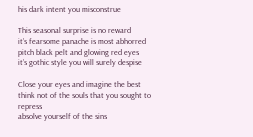his dark intent you misconstrue

This seasonal surprise is no reward
it’s fearsome panache is most abhorred
pitch black pelt and glowing red eyes
it’s gothic style you will surely despise

Close your eyes and imagine the best
think not of the souls that you sought to repress
absolve yourself of the sins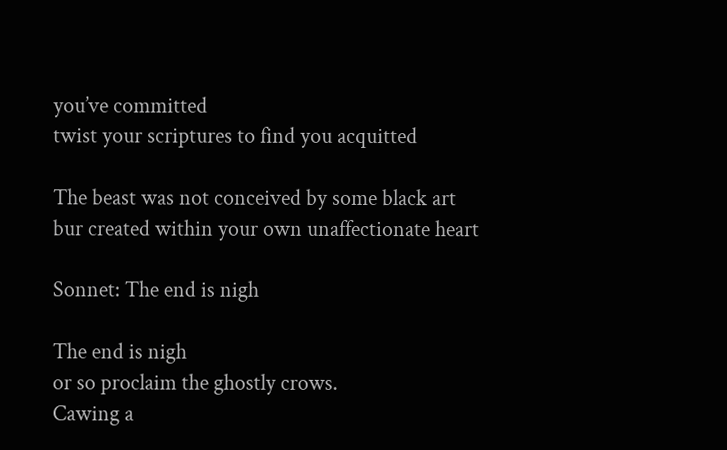you’ve committed
twist your scriptures to find you acquitted

The beast was not conceived by some black art
bur created within your own unaffectionate heart

Sonnet: The end is nigh

The end is nigh
or so proclaim the ghostly crows.
Cawing a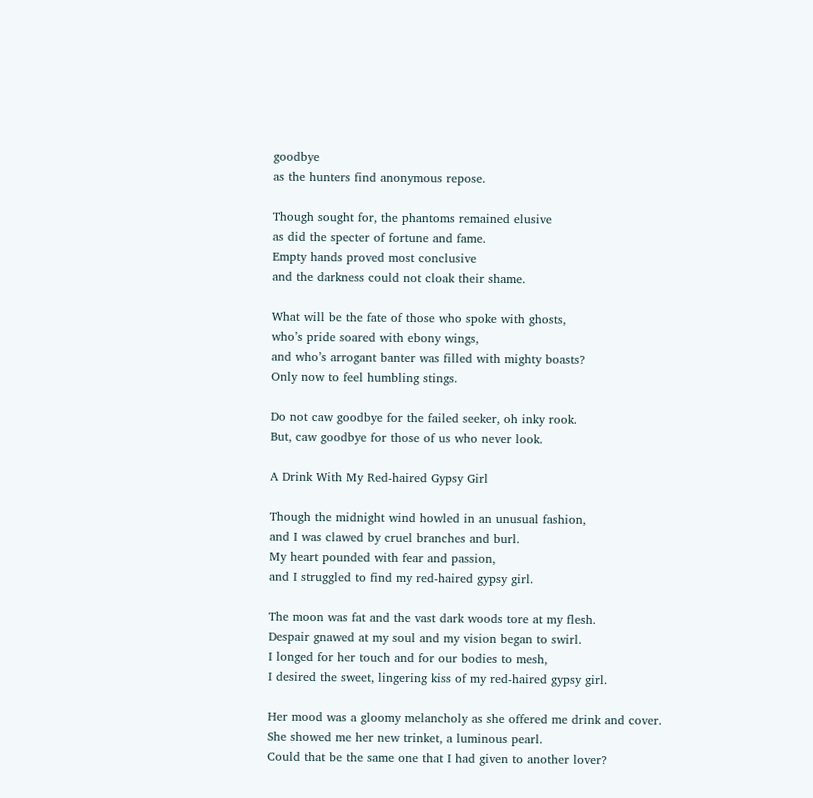goodbye
as the hunters find anonymous repose.

Though sought for, the phantoms remained elusive
as did the specter of fortune and fame.
Empty hands proved most conclusive
and the darkness could not cloak their shame.

What will be the fate of those who spoke with ghosts,
who’s pride soared with ebony wings,
and who’s arrogant banter was filled with mighty boasts?
Only now to feel humbling stings.

Do not caw goodbye for the failed seeker, oh inky rook.
But, caw goodbye for those of us who never look.

A Drink With My Red-haired Gypsy Girl

Though the midnight wind howled in an unusual fashion,
and I was clawed by cruel branches and burl.
My heart pounded with fear and passion,
and I struggled to find my red-haired gypsy girl.

The moon was fat and the vast dark woods tore at my flesh.
Despair gnawed at my soul and my vision began to swirl.
I longed for her touch and for our bodies to mesh,
I desired the sweet, lingering kiss of my red-haired gypsy girl.

Her mood was a gloomy melancholy as she offered me drink and cover.
She showed me her new trinket, a luminous pearl.
Could that be the same one that I had given to another lover?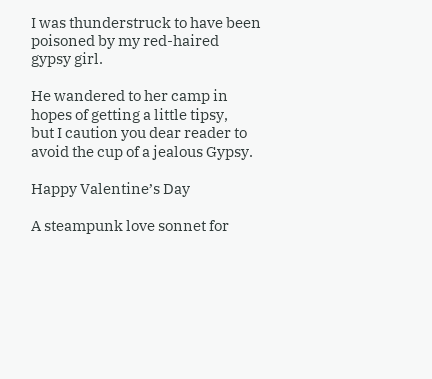I was thunderstruck to have been poisoned by my red-haired gypsy girl.

He wandered to her camp in hopes of getting a little tipsy,
but I caution you dear reader to avoid the cup of a jealous Gypsy.

Happy Valentine’s Day

A steampunk love sonnet for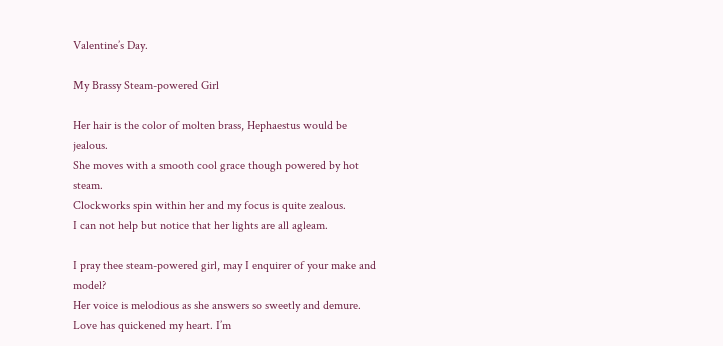Valentine’s Day.

My Brassy Steam-powered Girl

Her hair is the color of molten brass, Hephaestus would be jealous.
She moves with a smooth cool grace though powered by hot steam.
Clockworks spin within her and my focus is quite zealous.
I can not help but notice that her lights are all agleam.

I pray thee steam-powered girl, may I enquirer of your make and model?
Her voice is melodious as she answers so sweetly and demure.
Love has quickened my heart. I’m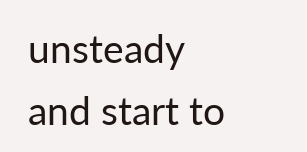unsteady and start to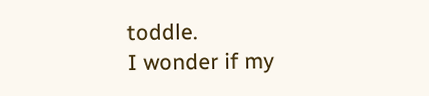toddle.
I wonder if my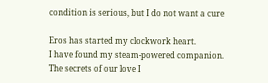condition is serious, but I do not want a cure

Eros has started my clockwork heart.
I have found my steam-powered companion.
The secrets of our love I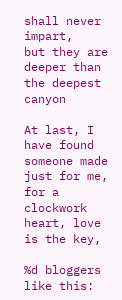shall never impart,
but they are deeper than the deepest canyon

At last, I have found someone made just for me,
for a clockwork heart, love is the key,

%d bloggers like this: